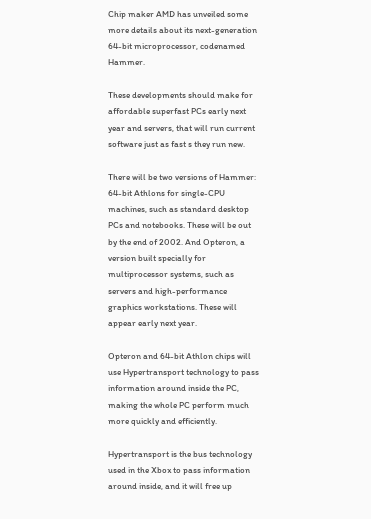Chip maker AMD has unveiled some more details about its next-generation 64-bit microprocessor, codenamed Hammer.

These developments should make for affordable superfast PCs early next year and servers, that will run current software just as fast s they run new.

There will be two versions of Hammer: 64-bit Athlons for single-CPU machines, such as standard desktop PCs and notebooks. These will be out by the end of 2002. And Opteron, a version built specially for multiprocessor systems, such as servers and high-performance graphics workstations. These will appear early next year.

Opteron and 64-bit Athlon chips will use Hypertransport technology to pass information around inside the PC, making the whole PC perform much more quickly and efficiently.

Hypertransport is the bus technology used in the Xbox to pass information around inside, and it will free up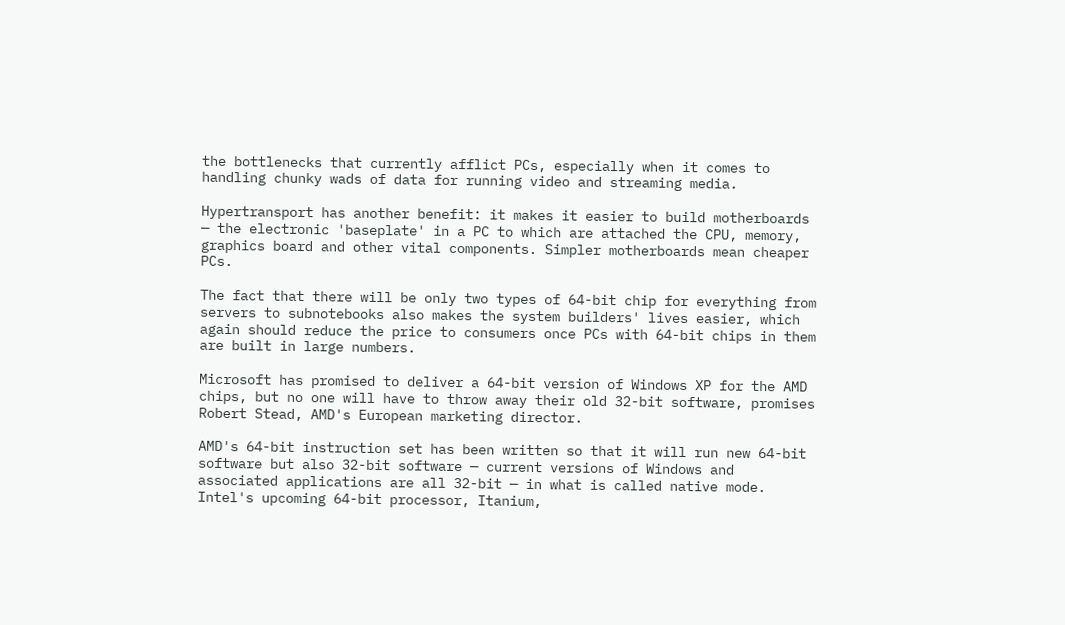the bottlenecks that currently afflict PCs, especially when it comes to handling chunky wads of data for running video and streaming media.

Hypertransport has another benefit: it makes it easier to build motherboards — the electronic 'baseplate' in a PC to which are attached the CPU, memory, graphics board and other vital components. Simpler motherboards mean cheaper PCs.

The fact that there will be only two types of 64-bit chip for everything from servers to subnotebooks also makes the system builders' lives easier, which again should reduce the price to consumers once PCs with 64-bit chips in them are built in large numbers.

Microsoft has promised to deliver a 64-bit version of Windows XP for the AMD chips, but no one will have to throw away their old 32-bit software, promises Robert Stead, AMD's European marketing director.

AMD's 64-bit instruction set has been written so that it will run new 64-bit software but also 32-bit software — current versions of Windows and associated applications are all 32-bit — in what is called native mode. Intel's upcoming 64-bit processor, Itanium,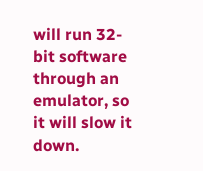will run 32-bit software through an emulator, so it will slow it down.